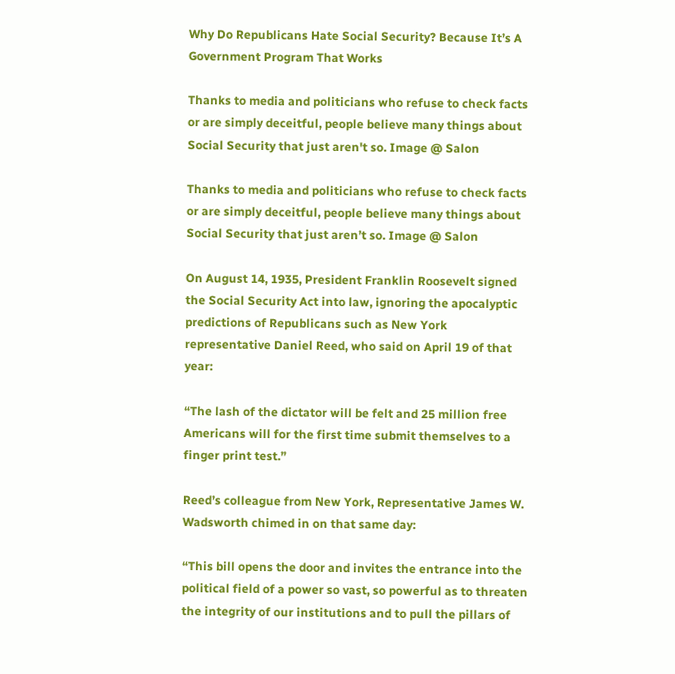Why Do Republicans Hate Social Security? Because It’s A Government Program That Works

Thanks to media and politicians who refuse to check facts or are simply deceitful, people believe many things about Social Security that just aren't so. Image @ Salon

Thanks to media and politicians who refuse to check facts or are simply deceitful, people believe many things about Social Security that just aren’t so. Image @ Salon

On August 14, 1935, President Franklin Roosevelt signed the Social Security Act into law, ignoring the apocalyptic predictions of Republicans such as New York representative Daniel Reed, who said on April 19 of that year:

“The lash of the dictator will be felt and 25 million free Americans will for the first time submit themselves to a finger print test.”

Reed’s colleague from New York, Representative James W. Wadsworth chimed in on that same day:

“This bill opens the door and invites the entrance into the political field of a power so vast, so powerful as to threaten the integrity of our institutions and to pull the pillars of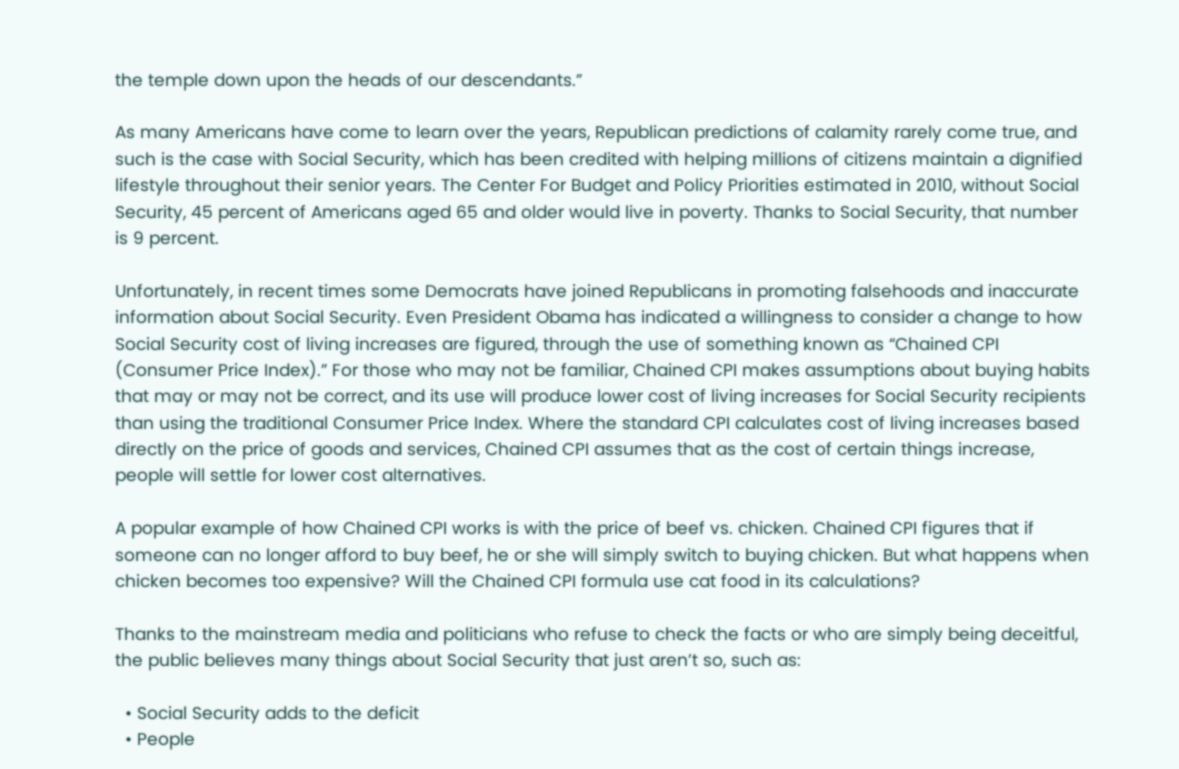the temple down upon the heads of our descendants.”

As many Americans have come to learn over the years, Republican predictions of calamity rarely come true, and such is the case with Social Security, which has been credited with helping millions of citizens maintain a dignified lifestyle throughout their senior years. The Center For Budget and Policy Priorities estimated in 2010, without Social Security, 45 percent of Americans aged 65 and older would live in poverty. Thanks to Social Security, that number is 9 percent.

Unfortunately, in recent times some Democrats have joined Republicans in promoting falsehoods and inaccurate information about Social Security. Even President Obama has indicated a willingness to consider a change to how Social Security cost of living increases are figured, through the use of something known as “Chained CPI (Consumer Price Index).” For those who may not be familiar, Chained CPI makes assumptions about buying habits that may or may not be correct, and its use will produce lower cost of living increases for Social Security recipients than using the traditional Consumer Price Index. Where the standard CPI calculates cost of living increases based directly on the price of goods and services, Chained CPI assumes that as the cost of certain things increase, people will settle for lower cost alternatives.

A popular example of how Chained CPI works is with the price of beef vs. chicken. Chained CPI figures that if someone can no longer afford to buy beef, he or she will simply switch to buying chicken. But what happens when chicken becomes too expensive? Will the Chained CPI formula use cat food in its calculations?

Thanks to the mainstream media and politicians who refuse to check the facts or who are simply being deceitful, the public believes many things about Social Security that just aren’t so, such as:

  • Social Security adds to the deficit
  • People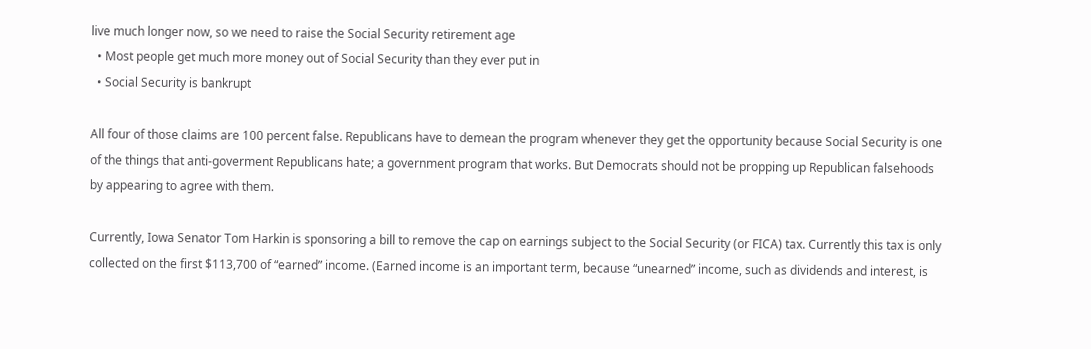live much longer now, so we need to raise the Social Security retirement age
  • Most people get much more money out of Social Security than they ever put in
  • Social Security is bankrupt

All four of those claims are 100 percent false. Republicans have to demean the program whenever they get the opportunity because Social Security is one of the things that anti-goverment Republicans hate; a government program that works. But Democrats should not be propping up Republican falsehoods by appearing to agree with them.

Currently, Iowa Senator Tom Harkin is sponsoring a bill to remove the cap on earnings subject to the Social Security (or FICA) tax. Currently this tax is only collected on the first $113,700 of “earned” income. (Earned income is an important term, because “unearned” income, such as dividends and interest, is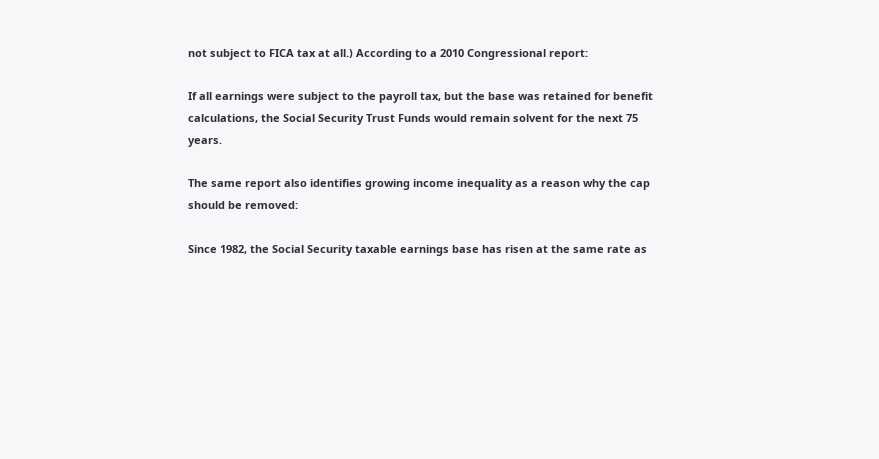not subject to FICA tax at all.) According to a 2010 Congressional report:

If all earnings were subject to the payroll tax, but the base was retained for benefit calculations, the Social Security Trust Funds would remain solvent for the next 75 years.

The same report also identifies growing income inequality as a reason why the cap should be removed:

Since 1982, the Social Security taxable earnings base has risen at the same rate as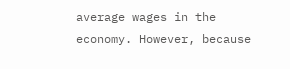average wages in the economy. However, because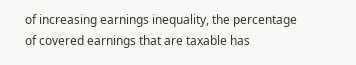of increasing earnings inequality, the percentage of covered earnings that are taxable has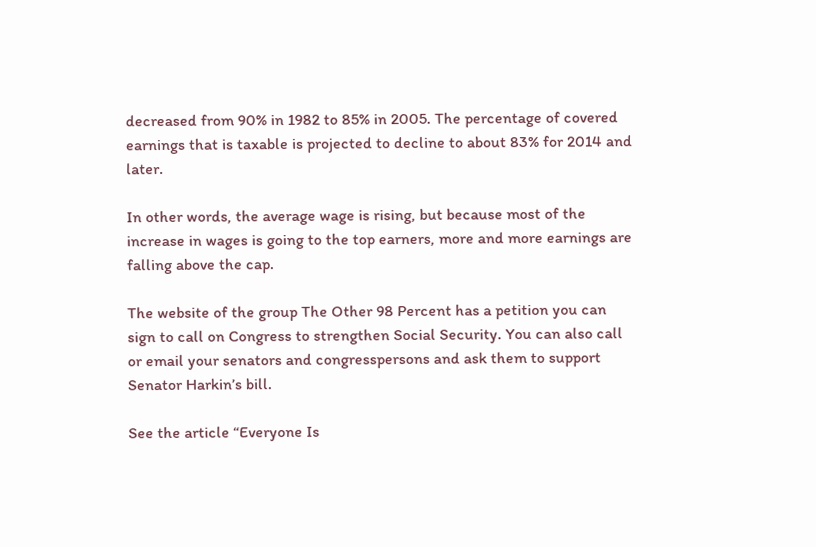decreased from 90% in 1982 to 85% in 2005. The percentage of covered earnings that is taxable is projected to decline to about 83% for 2014 and later.

In other words, the average wage is rising, but because most of the increase in wages is going to the top earners, more and more earnings are falling above the cap.

The website of the group The Other 98 Percent has a petition you can sign to call on Congress to strengthen Social Security. You can also call or email your senators and congresspersons and ask them to support Senator Harkin’s bill.

See the article “Everyone Is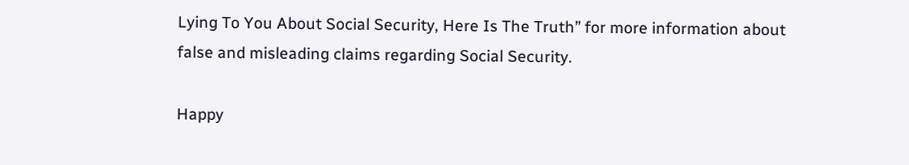Lying To You About Social Security, Here Is The Truth” for more information about false and misleading claims regarding Social Security.

Happy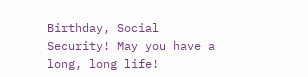Birthday, Social Security! May you have a long, long life!